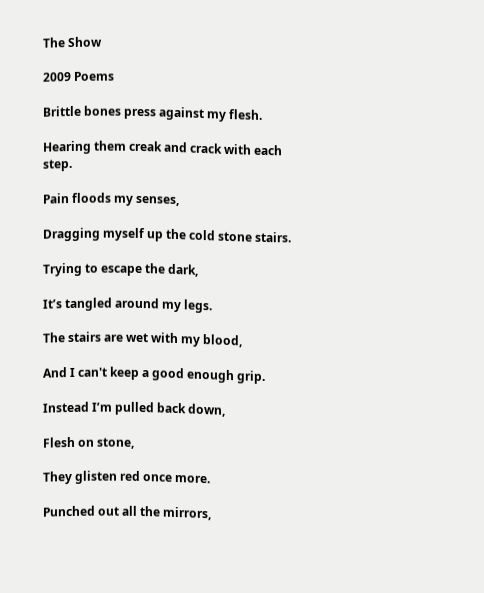The Show

2009 Poems

Brittle bones press against my flesh.

Hearing them creak and crack with each step.

Pain floods my senses,

Dragging myself up the cold stone stairs.

Trying to escape the dark,

It’s tangled around my legs.

The stairs are wet with my blood,

And I can't keep a good enough grip.

Instead I’m pulled back down,

Flesh on stone,

They glisten red once more.

Punched out all the mirrors,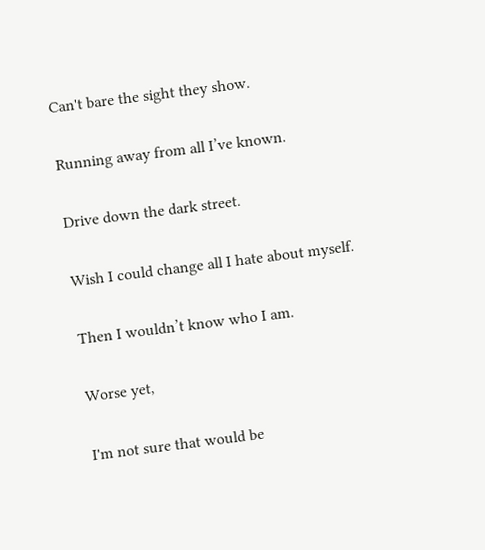Can't bare the sight they show.

Running away from all I’ve known.

Drive down the dark street.

Wish I could change all I hate about myself.

Then I wouldn’t know who I am.

Worse yet,

I'm not sure that would be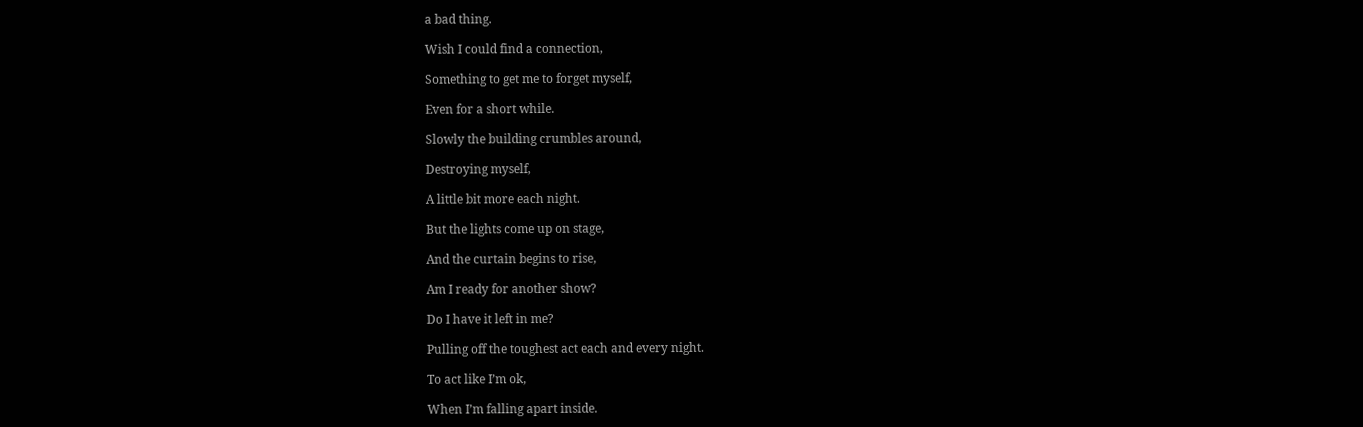a bad thing.

Wish I could find a connection,

Something to get me to forget myself,

Even for a short while.

Slowly the building crumbles around,

Destroying myself,

A little bit more each night.

But the lights come up on stage,

And the curtain begins to rise,

Am I ready for another show?

Do I have it left in me?

Pulling off the toughest act each and every night.

To act like I’m ok,

When I’m falling apart inside.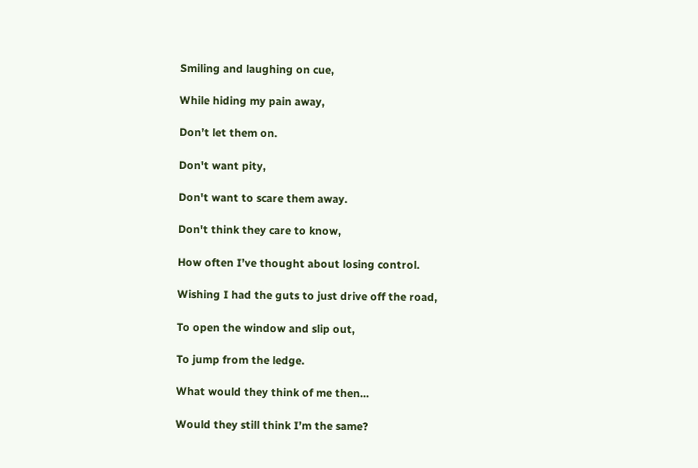Smiling and laughing on cue,

While hiding my pain away,

Don’t let them on.

Don't want pity,

Don't want to scare them away.

Don't think they care to know,

How often I’ve thought about losing control.

Wishing I had the guts to just drive off the road,

To open the window and slip out,

To jump from the ledge.

What would they think of me then...

Would they still think I’m the same?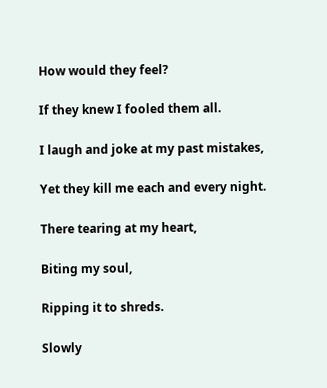How would they feel?

If they knew I fooled them all.

I laugh and joke at my past mistakes,

Yet they kill me each and every night.

There tearing at my heart,

Biting my soul,

Ripping it to shreds.

Slowly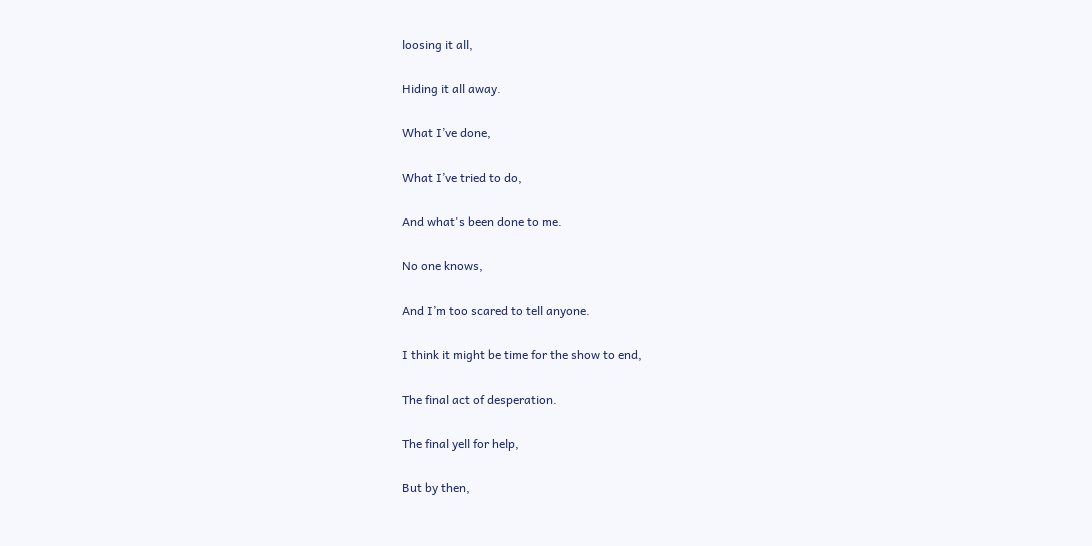loosing it all,

Hiding it all away.

What I’ve done,

What I’ve tried to do,

And what's been done to me.

No one knows,

And I’m too scared to tell anyone.

I think it might be time for the show to end,

The final act of desperation.

The final yell for help,

But by then,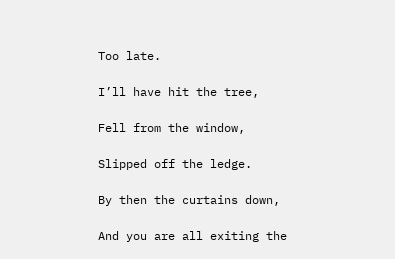Too late.

I’ll have hit the tree,

Fell from the window,

Slipped off the ledge.

By then the curtains down,

And you are all exiting the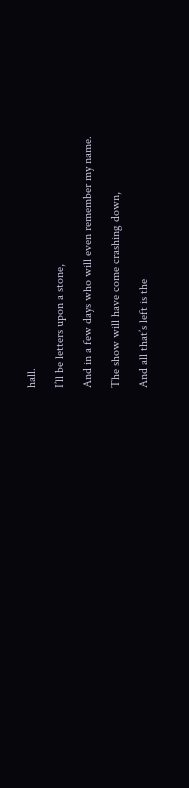hall.

I’ll be letters upon a stone,

And in a few days who will even remember my name.

The show will have come crashing down,

And all that’s left is the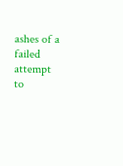ashes of a failed attempt to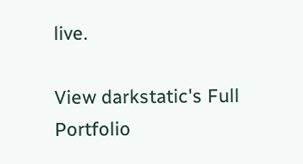live.

View darkstatic's Full Portfolio